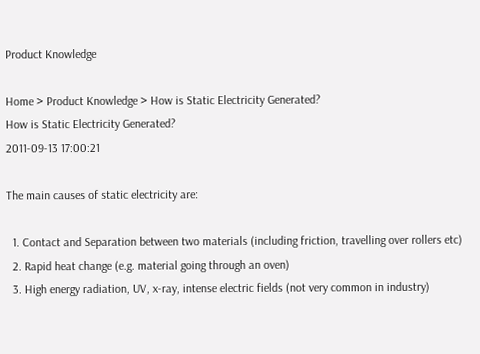Product Knowledge

Home > Product Knowledge > How is Static Electricity Generated?
How is Static Electricity Generated?
2011-09-13 17:00:21

The main causes of static electricity are:

  1. Contact and Separation between two materials (including friction, travelling over rollers etc)
  2. Rapid heat change (e.g. material going through an oven)
  3. High energy radiation, UV, x-ray, intense electric fields (not very common in industry)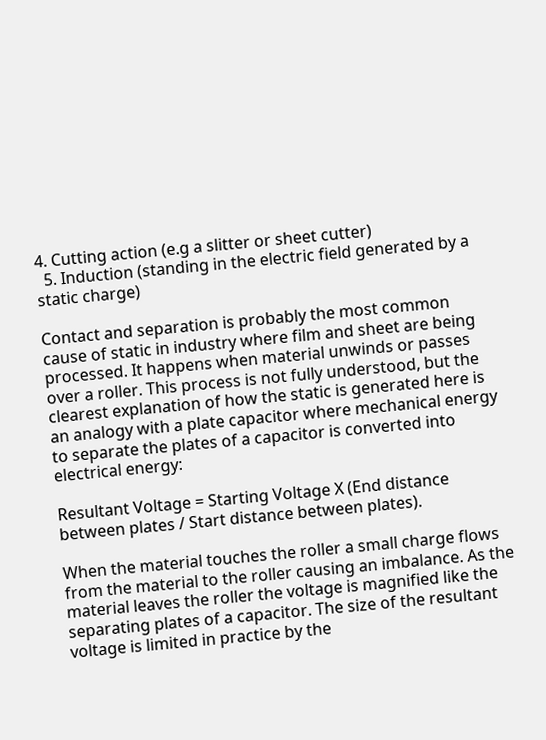4. Cutting action (e.g a slitter or sheet cutter)
  5. Induction (standing in the electric field generated by a static charge)

Contact and separation is probably the most common cause of static in industry where film and sheet are being processed. It happens when material unwinds or passes over a roller. This process is not fully understood, but the clearest explanation of how the static is generated here is an analogy with a plate capacitor where mechanical energy to separate the plates of a capacitor is converted into electrical energy:

Resultant Voltage = Starting Voltage X (End distance between plates / Start distance between plates).

When the material touches the roller a small charge flows from the material to the roller causing an imbalance. As the material leaves the roller the voltage is magnified like the separating plates of a capacitor. The size of the resultant voltage is limited in practice by the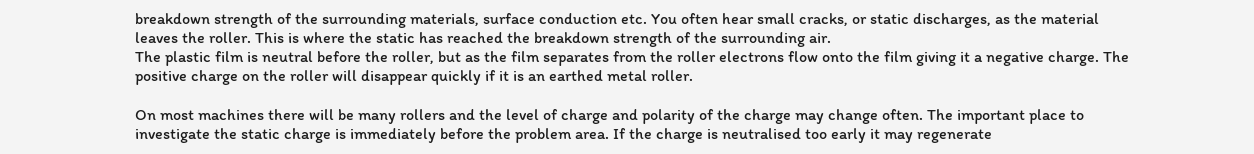breakdown strength of the surrounding materials, surface conduction etc. You often hear small cracks, or static discharges, as the material leaves the roller. This is where the static has reached the breakdown strength of the surrounding air.
The plastic film is neutral before the roller, but as the film separates from the roller electrons flow onto the film giving it a negative charge. The positive charge on the roller will disappear quickly if it is an earthed metal roller.

On most machines there will be many rollers and the level of charge and polarity of the charge may change often. The important place to investigate the static charge is immediately before the problem area. If the charge is neutralised too early it may regenerate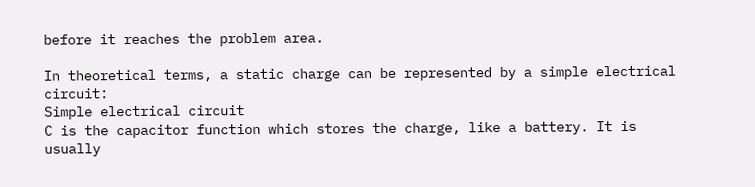before it reaches the problem area.

In theoretical terms, a static charge can be represented by a simple electrical circuit:
Simple electrical circuit
C is the capacitor function which stores the charge, like a battery. It is usually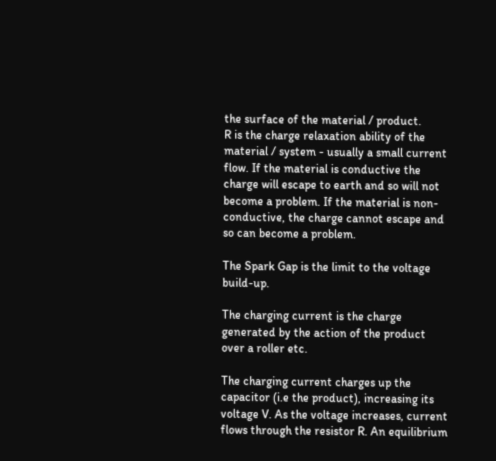the surface of the material / product.
R is the charge relaxation ability of the material / system - usually a small current flow. If the material is conductive the charge will escape to earth and so will not become a problem. If the material is non-conductive, the charge cannot escape and so can become a problem.

The Spark Gap is the limit to the voltage build-up.

The charging current is the charge generated by the action of the product over a roller etc.

The charging current charges up the capacitor (i.e the product), increasing its voltage V. As the voltage increases, current flows through the resistor R. An equilibrium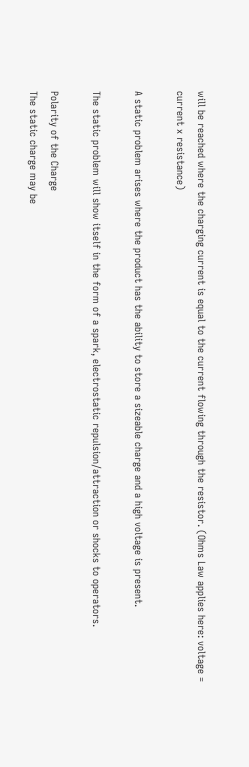will be reached where the charging current is equal to the current flowing through the resistor. (Ohms Law applies here: voltage = current x resistance)

A static problem arises where the product has the ability to store a sizeable charge and a high voltage is present.

The static problem will show itself in the form of a spark, electrostatic repulsion/attraction or shocks to operators.

Polarity of the Charge
The static charge may be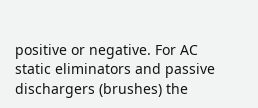positive or negative. For AC static eliminators and passive dischargers (brushes) the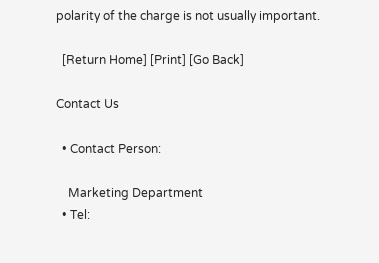polarity of the charge is not usually important.

  [Return Home] [Print] [Go Back]

Contact Us

  • Contact Person:

    Marketing Department
  • Tel: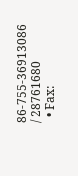86-755-36913086 / 28761680
  • Fax: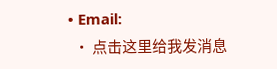• Email:
  • 点击这里给我发消息